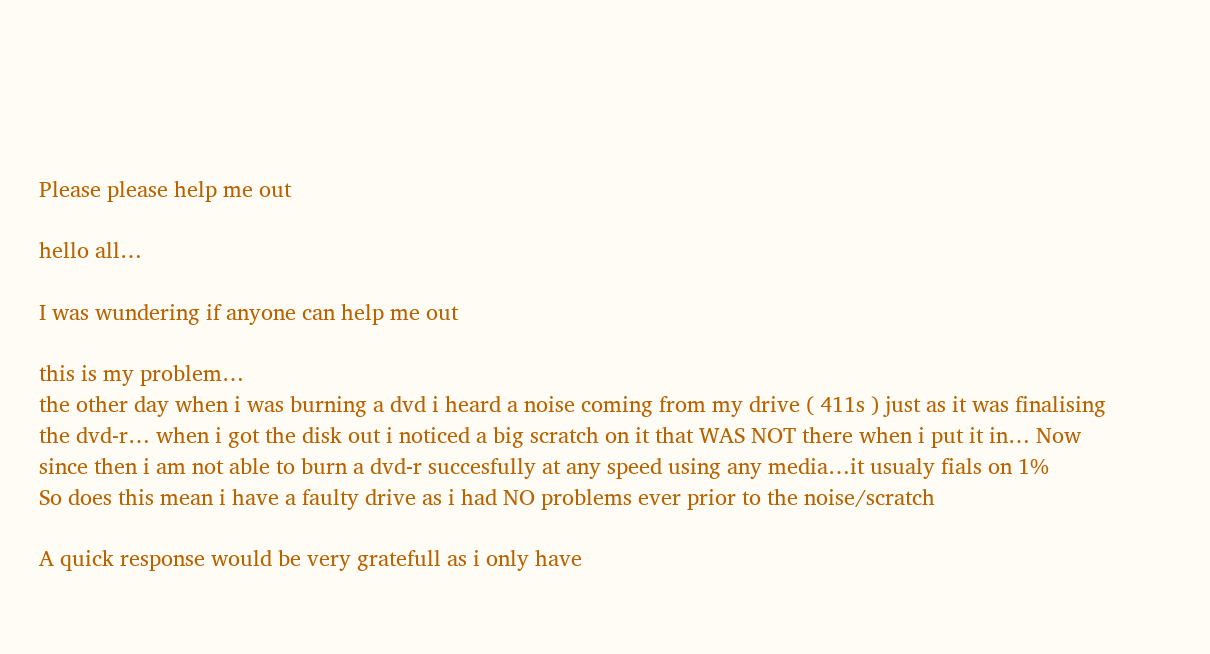Please please help me out

hello all…

I was wundering if anyone can help me out

this is my problem…
the other day when i was burning a dvd i heard a noise coming from my drive ( 411s ) just as it was finalising the dvd-r… when i got the disk out i noticed a big scratch on it that WAS NOT there when i put it in… Now since then i am not able to burn a dvd-r succesfully at any speed using any media…it usualy fials on 1%
So does this mean i have a faulty drive as i had NO problems ever prior to the noise/scratch

A quick response would be very gratefull as i only have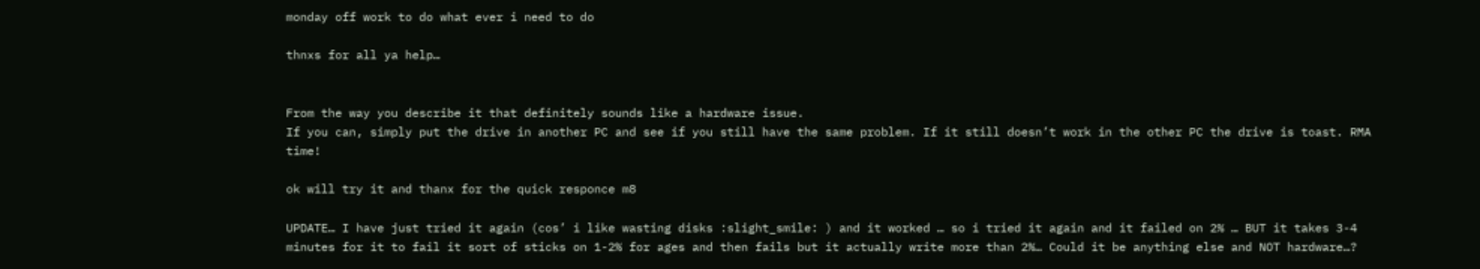monday off work to do what ever i need to do

thnxs for all ya help…


From the way you describe it that definitely sounds like a hardware issue.
If you can, simply put the drive in another PC and see if you still have the same problem. If it still doesn’t work in the other PC the drive is toast. RMA time!

ok will try it and thanx for the quick responce m8

UPDATE… I have just tried it again (cos’ i like wasting disks :slight_smile: ) and it worked … so i tried it again and it failed on 2% … BUT it takes 3-4 minutes for it to fail it sort of sticks on 1-2% for ages and then fails but it actually write more than 2%… Could it be anything else and NOT hardware…?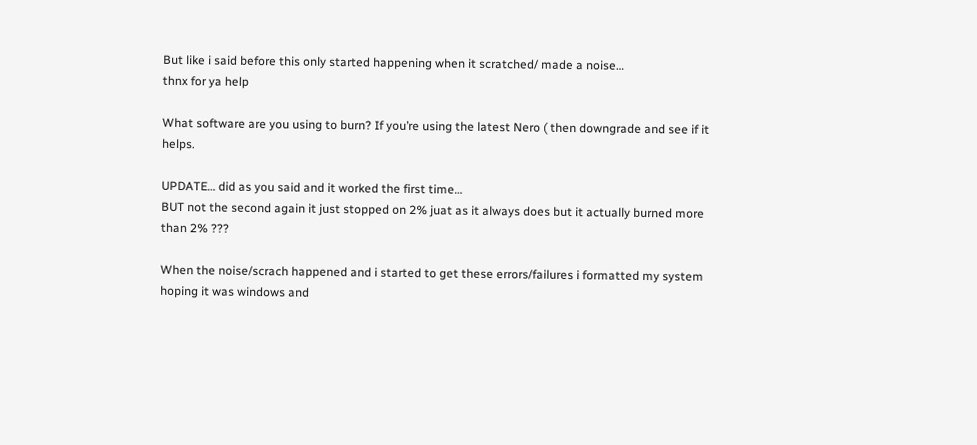But like i said before this only started happening when it scratched/ made a noise…
thnx for ya help

What software are you using to burn? If you’re using the latest Nero ( then downgrade and see if it helps.

UPDATE… did as you said and it worked the first time…
BUT not the second again it just stopped on 2% juat as it always does but it actually burned more than 2% ???

When the noise/scrach happened and i started to get these errors/failures i formatted my system hoping it was windows and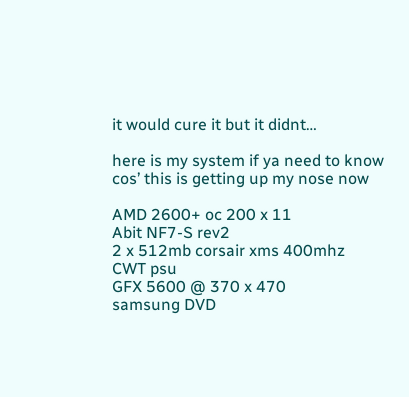it would cure it but it didnt…

here is my system if ya need to know cos’ this is getting up my nose now

AMD 2600+ oc 200 x 11
Abit NF7-S rev2
2 x 512mb corsair xms 400mhz
CWT psu
GFX 5600 @ 370 x 470
samsung DVD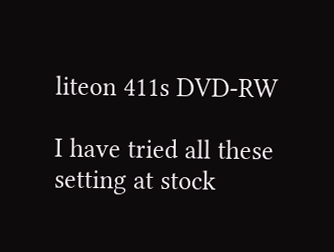liteon 411s DVD-RW

I have tried all these setting at stock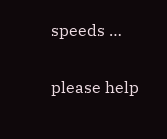speeds …

please help